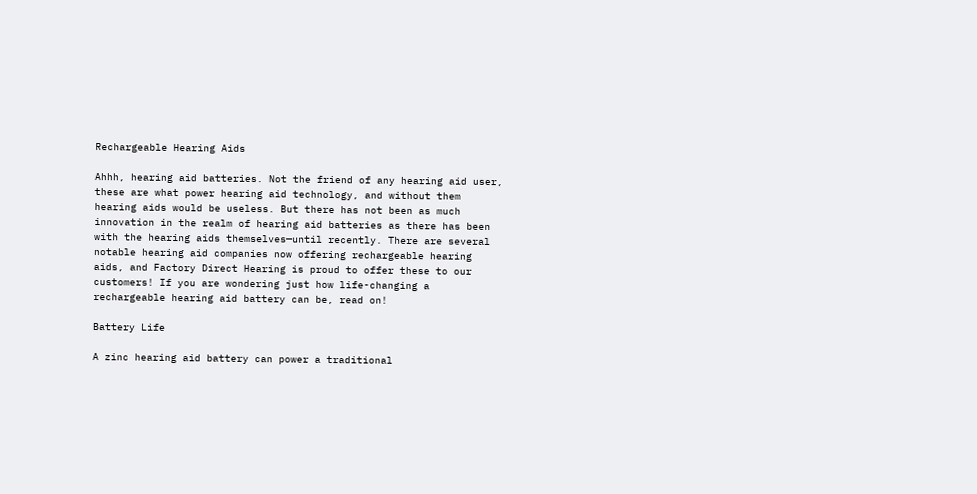Rechargeable Hearing Aids

Ahhh, hearing aid batteries. Not the friend of any hearing aid user, these are what power hearing aid technology, and without them hearing aids would be useless. But there has not been as much innovation in the realm of hearing aid batteries as there has been with the hearing aids themselves—until recently. There are several notable hearing aid companies now offering rechargeable hearing aids, and Factory Direct Hearing is proud to offer these to our customers! If you are wondering just how life-changing a rechargeable hearing aid battery can be, read on!

Battery Life

A zinc hearing aid battery can power a traditional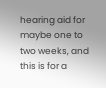hearing aid for maybe one to two weeks, and this is for a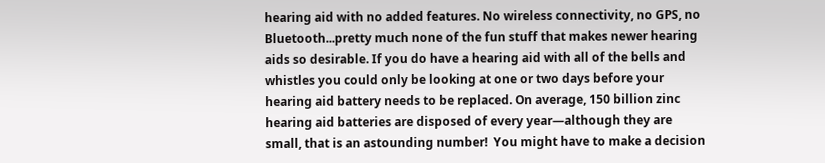hearing aid with no added features. No wireless connectivity, no GPS, no Bluetooth...pretty much none of the fun stuff that makes newer hearing aids so desirable. If you do have a hearing aid with all of the bells and whistles you could only be looking at one or two days before your hearing aid battery needs to be replaced. On average, 150 billion zinc hearing aid batteries are disposed of every year—although they are small, that is an astounding number!  You might have to make a decision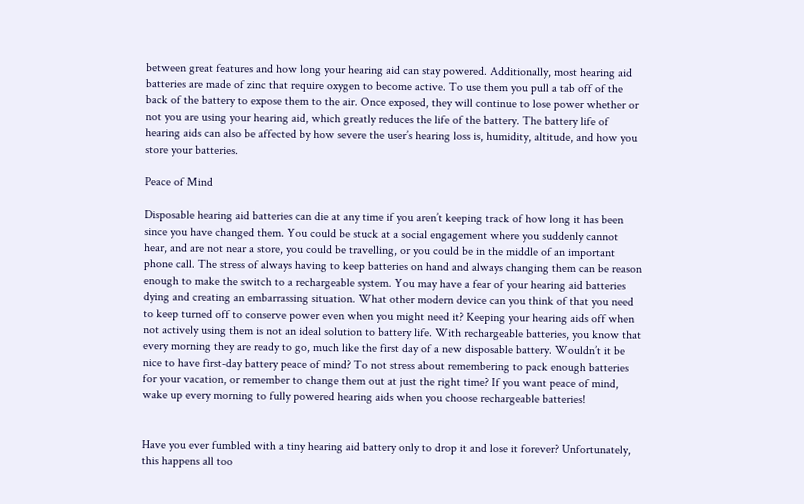between great features and how long your hearing aid can stay powered. Additionally, most hearing aid batteries are made of zinc that require oxygen to become active. To use them you pull a tab off of the back of the battery to expose them to the air. Once exposed, they will continue to lose power whether or not you are using your hearing aid, which greatly reduces the life of the battery. The battery life of hearing aids can also be affected by how severe the user’s hearing loss is, humidity, altitude, and how you store your batteries.

Peace of Mind

Disposable hearing aid batteries can die at any time if you aren’t keeping track of how long it has been since you have changed them. You could be stuck at a social engagement where you suddenly cannot hear, and are not near a store, you could be travelling, or you could be in the middle of an important phone call. The stress of always having to keep batteries on hand and always changing them can be reason enough to make the switch to a rechargeable system. You may have a fear of your hearing aid batteries dying and creating an embarrassing situation. What other modern device can you think of that you need to keep turned off to conserve power even when you might need it? Keeping your hearing aids off when not actively using them is not an ideal solution to battery life. With rechargeable batteries, you know that every morning they are ready to go, much like the first day of a new disposable battery. Wouldn’t it be nice to have first-day battery peace of mind? To not stress about remembering to pack enough batteries for your vacation, or remember to change them out at just the right time? If you want peace of mind, wake up every morning to fully powered hearing aids when you choose rechargeable batteries!


Have you ever fumbled with a tiny hearing aid battery only to drop it and lose it forever? Unfortunately, this happens all too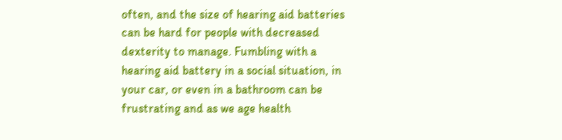often, and the size of hearing aid batteries can be hard for people with decreased dexterity to manage. Fumbling with a hearing aid battery in a social situation, in your car, or even in a bathroom can be frustrating and as we age health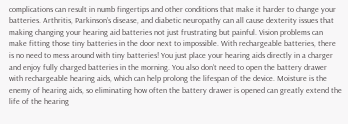complications can result in numb fingertips and other conditions that make it harder to change your batteries. Arthritis, Parkinson’s disease, and diabetic neuropathy can all cause dexterity issues that making changing your hearing aid batteries not just frustrating but painful. Vision problems can make fitting those tiny batteries in the door next to impossible. With rechargeable batteries, there is no need to mess around with tiny batteries! You just place your hearing aids directly in a charger and enjoy fully charged batteries in the morning. You also don’t need to open the battery drawer with rechargeable hearing aids, which can help prolong the lifespan of the device. Moisture is the enemy of hearing aids, so eliminating how often the battery drawer is opened can greatly extend the life of the hearing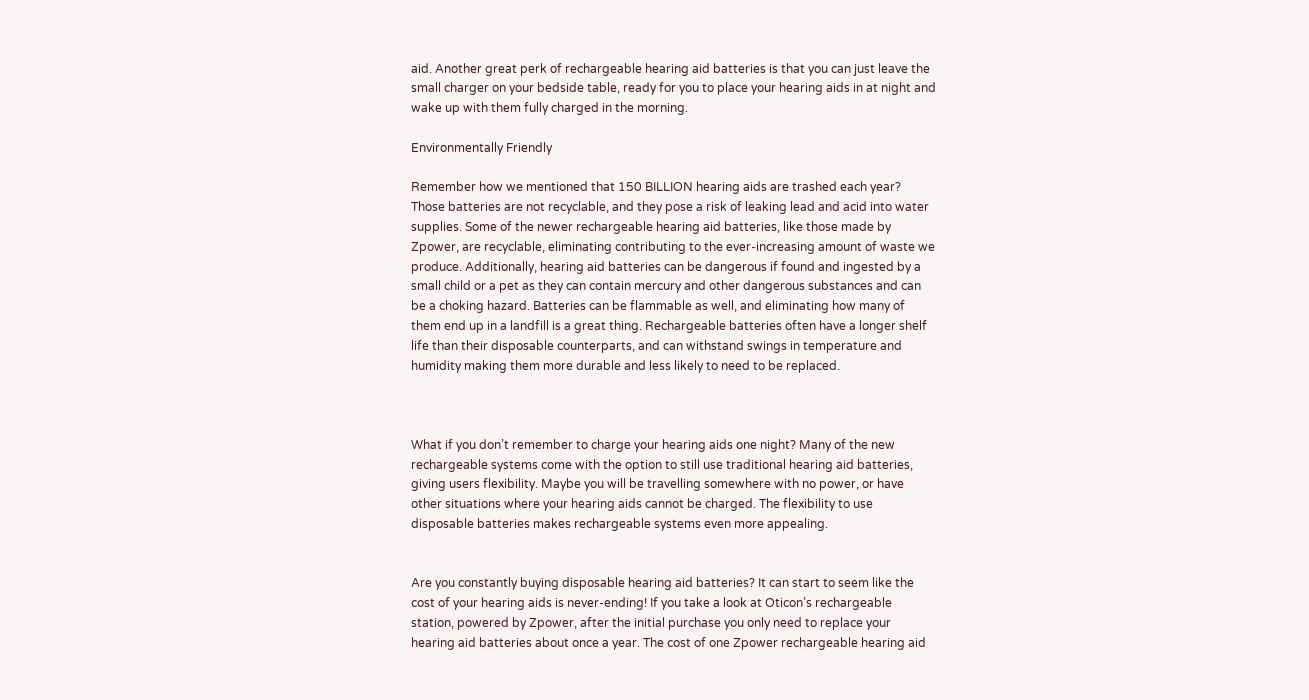aid. Another great perk of rechargeable hearing aid batteries is that you can just leave the small charger on your bedside table, ready for you to place your hearing aids in at night and wake up with them fully charged in the morning.

Environmentally Friendly

Remember how we mentioned that 150 BILLION hearing aids are trashed each year? Those batteries are not recyclable, and they pose a risk of leaking lead and acid into water supplies. Some of the newer rechargeable hearing aid batteries, like those made by Zpower, are recyclable, eliminating contributing to the ever-increasing amount of waste we produce. Additionally, hearing aid batteries can be dangerous if found and ingested by a small child or a pet as they can contain mercury and other dangerous substances and can be a choking hazard. Batteries can be flammable as well, and eliminating how many of them end up in a landfill is a great thing. Rechargeable batteries often have a longer shelf life than their disposable counterparts, and can withstand swings in temperature and humidity making them more durable and less likely to need to be replaced.



What if you don’t remember to charge your hearing aids one night? Many of the new rechargeable systems come with the option to still use traditional hearing aid batteries, giving users flexibility. Maybe you will be travelling somewhere with no power, or have other situations where your hearing aids cannot be charged. The flexibility to use disposable batteries makes rechargeable systems even more appealing.


Are you constantly buying disposable hearing aid batteries? It can start to seem like the cost of your hearing aids is never-ending! If you take a look at Oticon’s rechargeable station, powered by Zpower, after the initial purchase you only need to replace your hearing aid batteries about once a year. The cost of one Zpower rechargeable hearing aid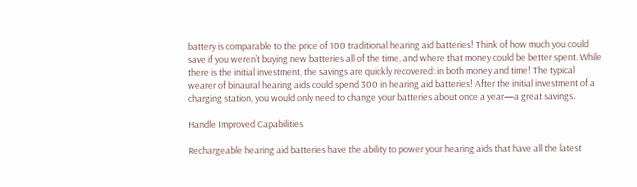battery is comparable to the price of 100 traditional hearing aid batteries! Think of how much you could save if you weren’t buying new batteries all of the time, and where that money could be better spent. While there is the initial investment, the savings are quickly recovered: in both money and time! The typical wearer of binaural hearing aids could spend 300 in hearing aid batteries! After the initial investment of a charging station, you would only need to change your batteries about once a year—a great savings.

Handle Improved Capabilities

Rechargeable hearing aid batteries have the ability to power your hearing aids that have all the latest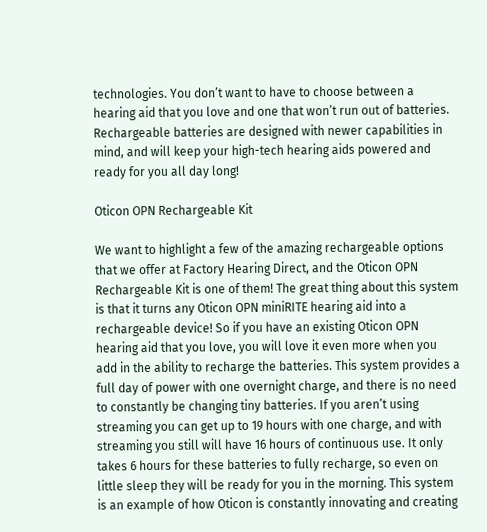technologies. You don’t want to have to choose between a hearing aid that you love and one that won’t run out of batteries. Rechargeable batteries are designed with newer capabilities in mind, and will keep your high-tech hearing aids powered and ready for you all day long!

Oticon OPN Rechargeable Kit

We want to highlight a few of the amazing rechargeable options that we offer at Factory Hearing Direct, and the Oticon OPN Rechargeable Kit is one of them! The great thing about this system is that it turns any Oticon OPN miniRITE hearing aid into a rechargeable device! So if you have an existing Oticon OPN hearing aid that you love, you will love it even more when you add in the ability to recharge the batteries. This system provides a full day of power with one overnight charge, and there is no need to constantly be changing tiny batteries. If you aren’t using streaming you can get up to 19 hours with one charge, and with streaming you still will have 16 hours of continuous use. It only takes 6 hours for these batteries to fully recharge, so even on little sleep they will be ready for you in the morning. This system is an example of how Oticon is constantly innovating and creating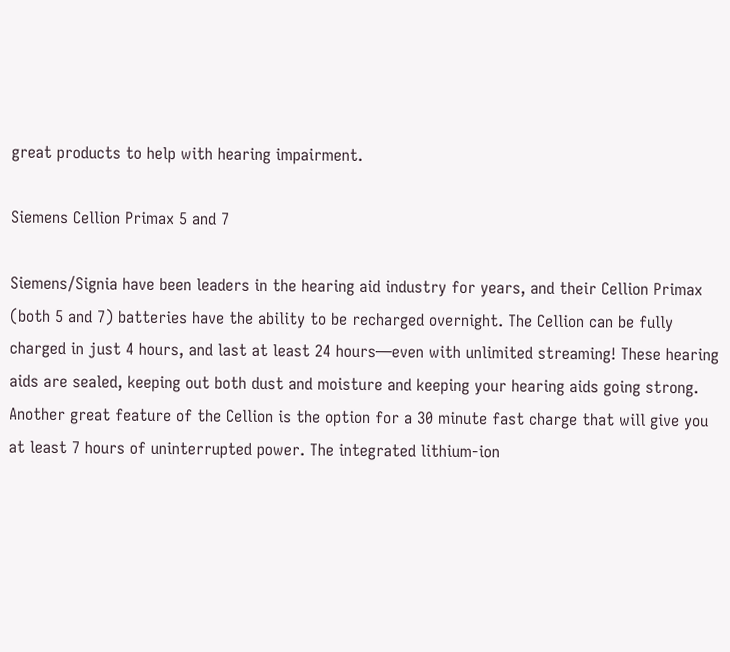great products to help with hearing impairment.

Siemens Cellion Primax 5 and 7

Siemens/Signia have been leaders in the hearing aid industry for years, and their Cellion Primax (both 5 and 7) batteries have the ability to be recharged overnight. The Cellion can be fully charged in just 4 hours, and last at least 24 hours—even with unlimited streaming! These hearing aids are sealed, keeping out both dust and moisture and keeping your hearing aids going strong. Another great feature of the Cellion is the option for a 30 minute fast charge that will give you at least 7 hours of uninterrupted power. The integrated lithium-ion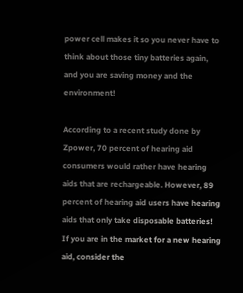power cell makes it so you never have to think about those tiny batteries again, and you are saving money and the environment!

According to a recent study done by Zpower, 70 percent of hearing aid consumers would rather have hearing aids that are rechargeable. However, 89 percent of hearing aid users have hearing aids that only take disposable batteries! If you are in the market for a new hearing aid, consider the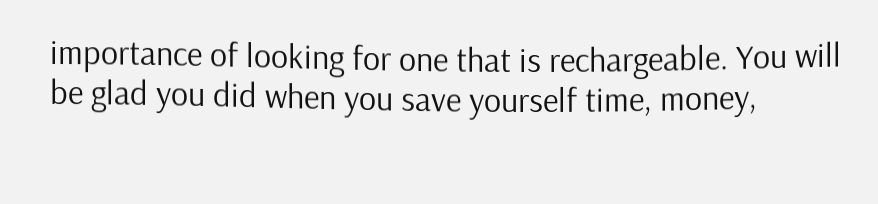importance of looking for one that is rechargeable. You will be glad you did when you save yourself time, money,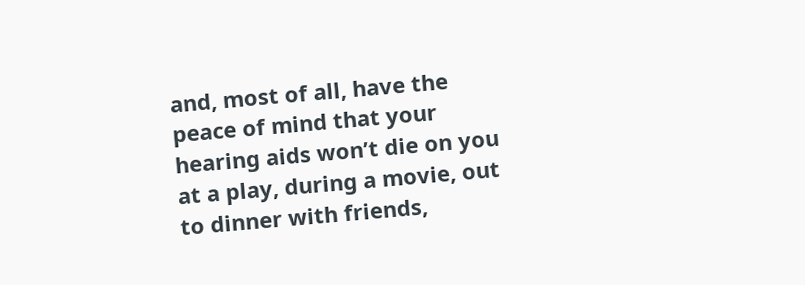and, most of all, have the peace of mind that your hearing aids won’t die on you at a play, during a movie, out to dinner with friends,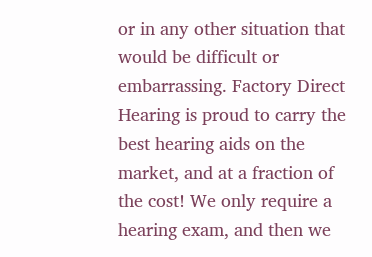or in any other situation that would be difficult or embarrassing. Factory Direct Hearing is proud to carry the best hearing aids on the market, and at a fraction of the cost! We only require a hearing exam, and then we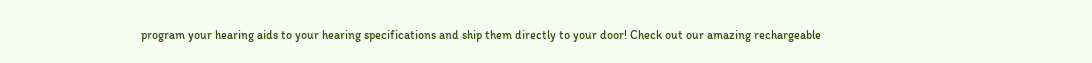program your hearing aids to your hearing specifications and ship them directly to your door! Check out our amazing rechargeable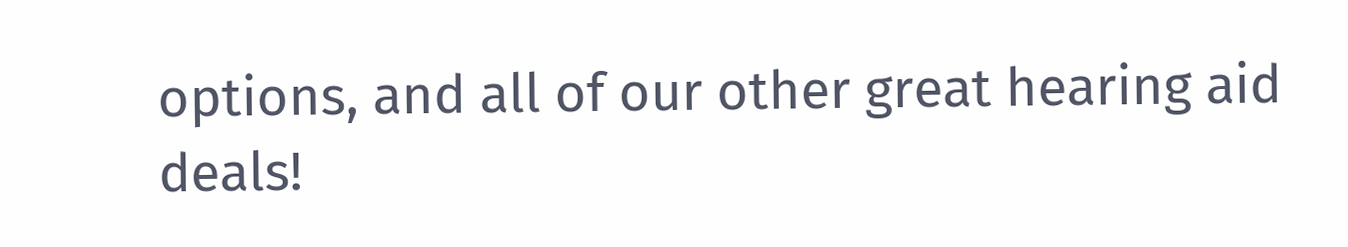options, and all of our other great hearing aid deals!